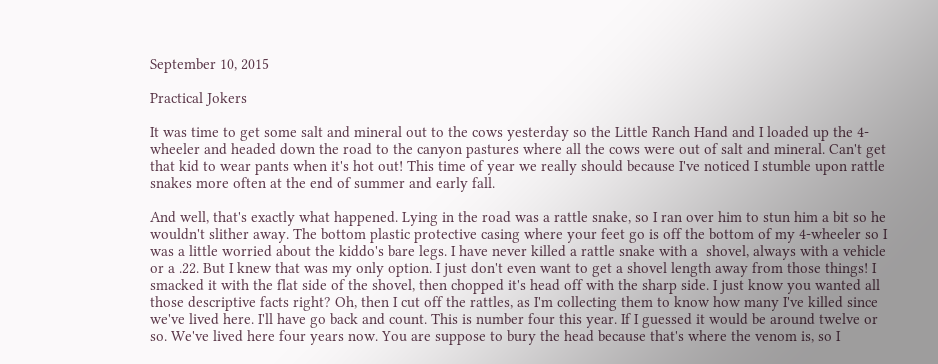September 10, 2015

Practical Jokers

It was time to get some salt and mineral out to the cows yesterday so the Little Ranch Hand and I loaded up the 4-wheeler and headed down the road to the canyon pastures where all the cows were out of salt and mineral. Can't get that kid to wear pants when it's hot out! This time of year we really should because I've noticed I stumble upon rattle snakes more often at the end of summer and early fall.

And well, that's exactly what happened. Lying in the road was a rattle snake, so I ran over him to stun him a bit so he wouldn't slither away. The bottom plastic protective casing where your feet go is off the bottom of my 4-wheeler so I was a little worried about the kiddo's bare legs. I have never killed a rattle snake with a  shovel, always with a vehicle or a .22. But I knew that was my only option. I just don't even want to get a shovel length away from those things! I smacked it with the flat side of the shovel, then chopped it's head off with the sharp side. I just know you wanted all those descriptive facts right? Oh, then I cut off the rattles, as I'm collecting them to know how many I've killed since we've lived here. I'll have go back and count. This is number four this year. If I guessed it would be around twelve or so. We've lived here four years now. You are suppose to bury the head because that's where the venom is, so I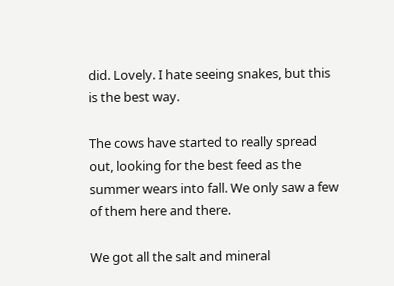did. Lovely. I hate seeing snakes, but this is the best way.

The cows have started to really spread out, looking for the best feed as the summer wears into fall. We only saw a few of them here and there.

We got all the salt and mineral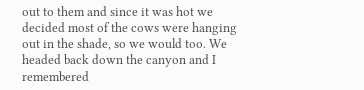out to them and since it was hot we decided most of the cows were hanging out in the shade, so we would too. We headed back down the canyon and I remembered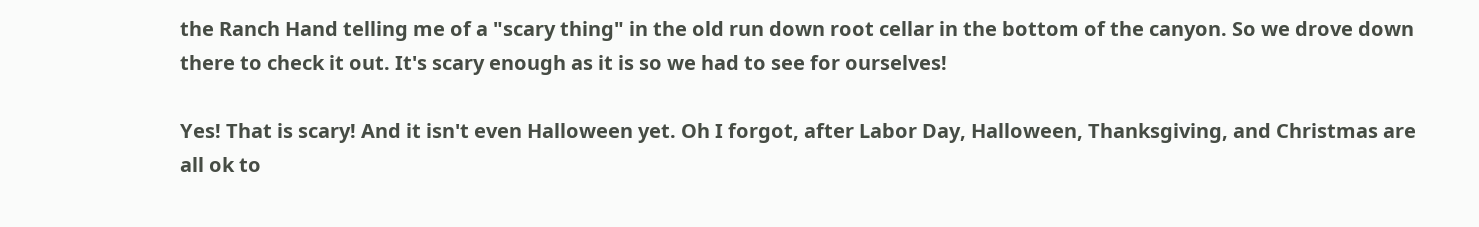the Ranch Hand telling me of a "scary thing" in the old run down root cellar in the bottom of the canyon. So we drove down there to check it out. It's scary enough as it is so we had to see for ourselves!

Yes! That is scary! And it isn't even Halloween yet. Oh I forgot, after Labor Day, Halloween, Thanksgiving, and Christmas are all ok to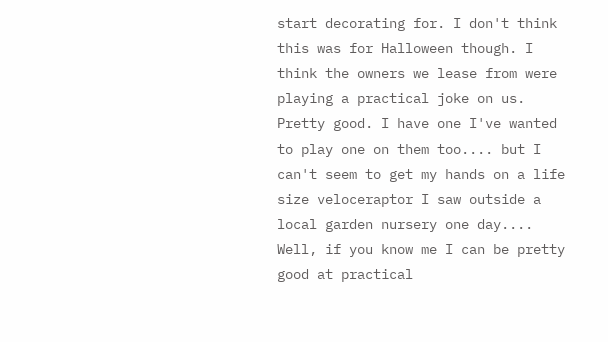start decorating for. I don't think this was for Halloween though. I think the owners we lease from were playing a practical joke on us. Pretty good. I have one I've wanted to play one on them too.... but I can't seem to get my hands on a life size veloceraptor I saw outside a local garden nursery one day.... Well, if you know me I can be pretty good at practical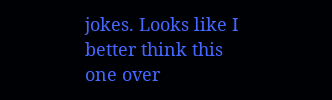jokes. Looks like I better think this one over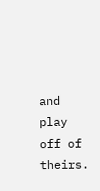and play off of theirs.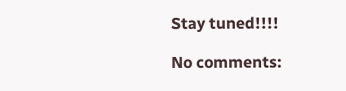Stay tuned!!!!

No comments: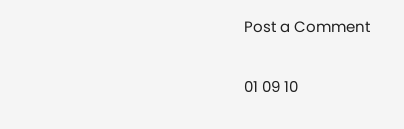Post a Comment

01 09 10